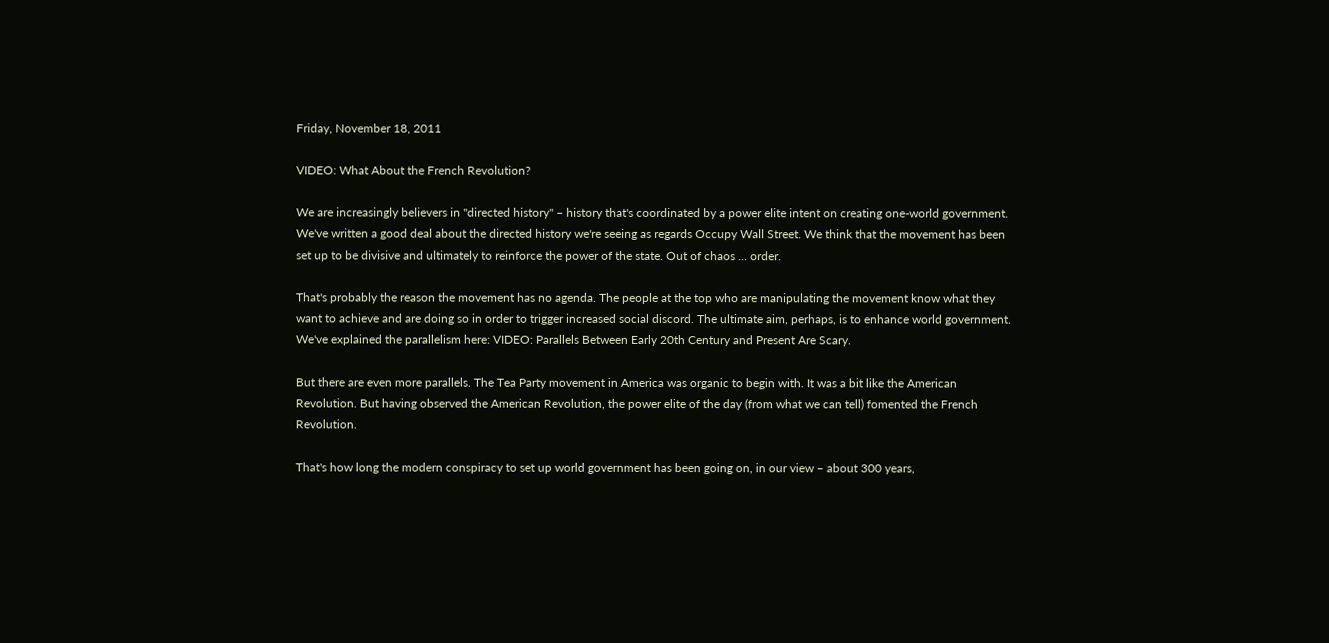Friday, November 18, 2011

VIDEO: What About the French Revolution?

We are increasingly believers in "directed history" – history that's coordinated by a power elite intent on creating one-world government. We've written a good deal about the directed history we're seeing as regards Occupy Wall Street. We think that the movement has been set up to be divisive and ultimately to reinforce the power of the state. Out of chaos ... order.

That's probably the reason the movement has no agenda. The people at the top who are manipulating the movement know what they want to achieve and are doing so in order to trigger increased social discord. The ultimate aim, perhaps, is to enhance world government. We've explained the parallelism here: VIDEO: Parallels Between Early 20th Century and Present Are Scary.

But there are even more parallels. The Tea Party movement in America was organic to begin with. It was a bit like the American Revolution. But having observed the American Revolution, the power elite of the day (from what we can tell) fomented the French Revolution.

That's how long the modern conspiracy to set up world government has been going on, in our view – about 300 years,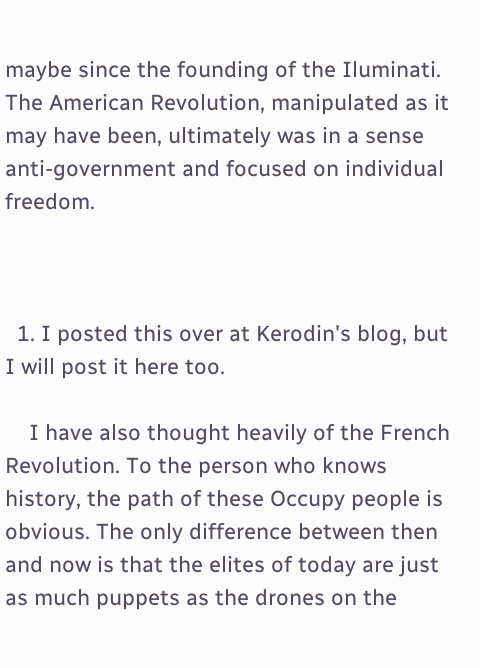maybe since the founding of the Iluminati. The American Revolution, manipulated as it may have been, ultimately was in a sense anti-government and focused on individual freedom.



  1. I posted this over at Kerodin's blog, but I will post it here too.

    I have also thought heavily of the French Revolution. To the person who knows history, the path of these Occupy people is obvious. The only difference between then and now is that the elites of today are just as much puppets as the drones on the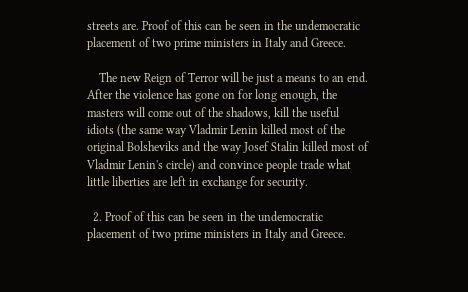streets are. Proof of this can be seen in the undemocratic placement of two prime ministers in Italy and Greece.

    The new Reign of Terror will be just a means to an end. After the violence has gone on for long enough, the masters will come out of the shadows, kill the useful idiots (the same way Vladmir Lenin killed most of the original Bolsheviks and the way Josef Stalin killed most of Vladmir Lenin's circle) and convince people trade what little liberties are left in exchange for security.

  2. Proof of this can be seen in the undemocratic placement of two prime ministers in Italy and Greece.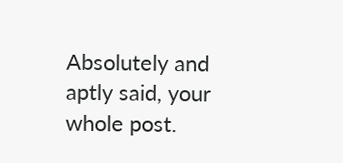Absolutely and aptly said, your whole post.